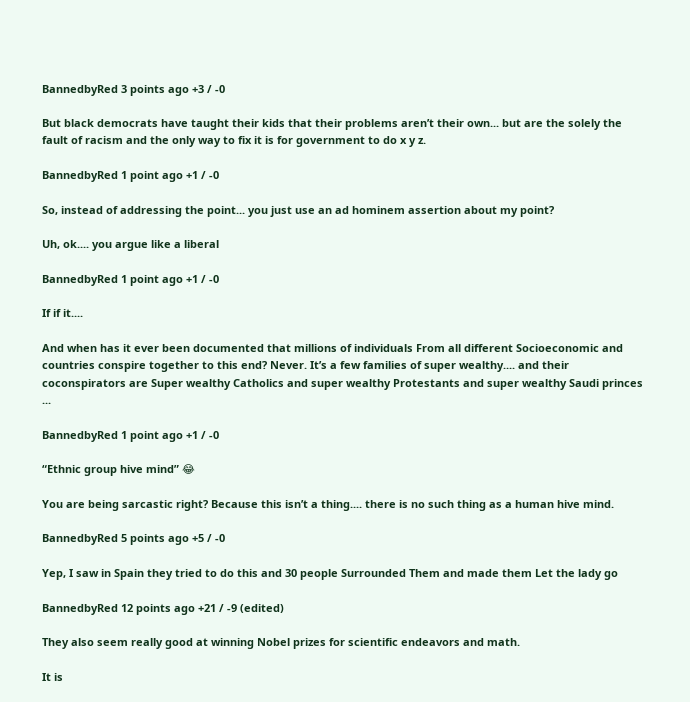BannedbyRed 3 points ago +3 / -0

But black democrats have taught their kids that their problems aren’t their own... but are the solely the fault of racism and the only way to fix it is for government to do x y z.

BannedbyRed 1 point ago +1 / -0

So, instead of addressing the point... you just use an ad hominem assertion about my point?

Uh, ok.... you argue like a liberal

BannedbyRed 1 point ago +1 / -0

If if it....

And when has it ever been documented that millions of individuals From all different Socioeconomic and countries conspire together to this end? Never. It’s a few families of super wealthy.... and their coconspirators are Super wealthy Catholics and super wealthy Protestants and super wealthy Saudi princes ...

BannedbyRed 1 point ago +1 / -0

“Ethnic group hive mind” 😂

You are being sarcastic right? Because this isn’t a thing.... there is no such thing as a human hive mind.

BannedbyRed 5 points ago +5 / -0

Yep, I saw in Spain they tried to do this and 30 people Surrounded Them and made them Let the lady go

BannedbyRed 12 points ago +21 / -9 (edited)

They also seem really good at winning Nobel prizes for scientific endeavors and math.

It is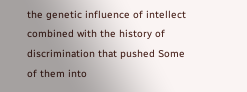the genetic influence of intellect combined with the history of discrimination that pushed Some of them into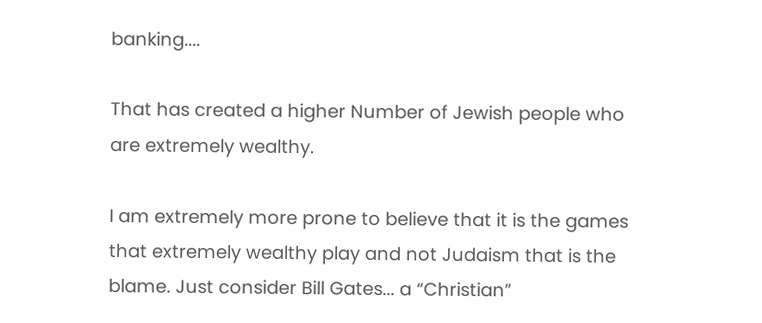banking....

That has created a higher Number of Jewish people who are extremely wealthy.

I am extremely more prone to believe that it is the games that extremely wealthy play and not Judaism that is the blame. Just consider Bill Gates... a “Christian”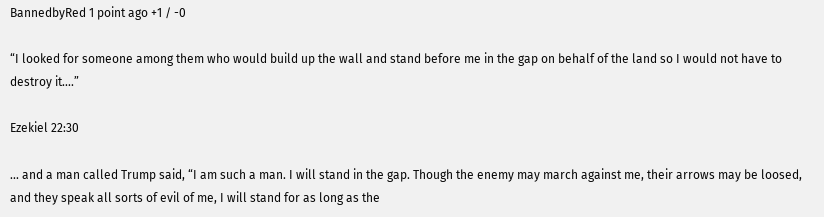BannedbyRed 1 point ago +1 / -0

“I looked for someone among them who would build up the wall and stand before me in the gap on behalf of the land so I would not have to destroy it....”

Ezekiel 22:30

... and a man called Trump said, “I am such a man. I will stand in the gap. Though the enemy may march against me, their arrows may be loosed, and they speak all sorts of evil of me, I will stand for as long as the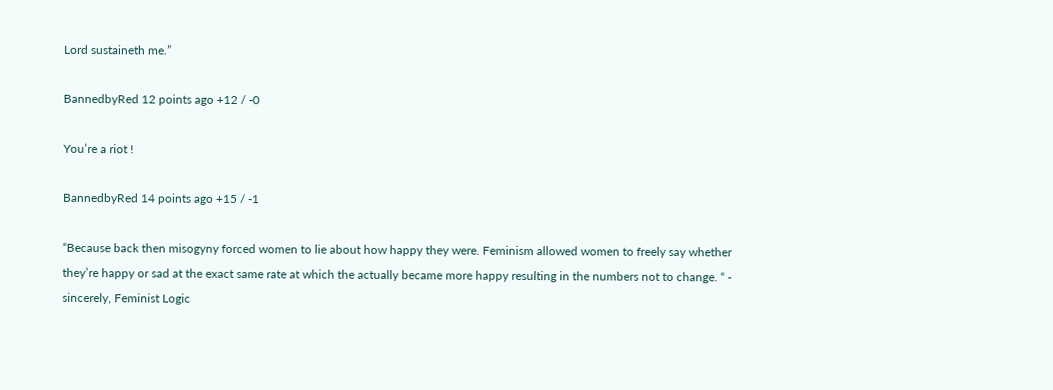Lord sustaineth me.”

BannedbyRed 12 points ago +12 / -0

You’re a riot !

BannedbyRed 14 points ago +15 / -1

“Because back then misogyny forced women to lie about how happy they were. Feminism allowed women to freely say whether they’re happy or sad at the exact same rate at which the actually became more happy resulting in the numbers not to change. “ - sincerely, Feminist Logic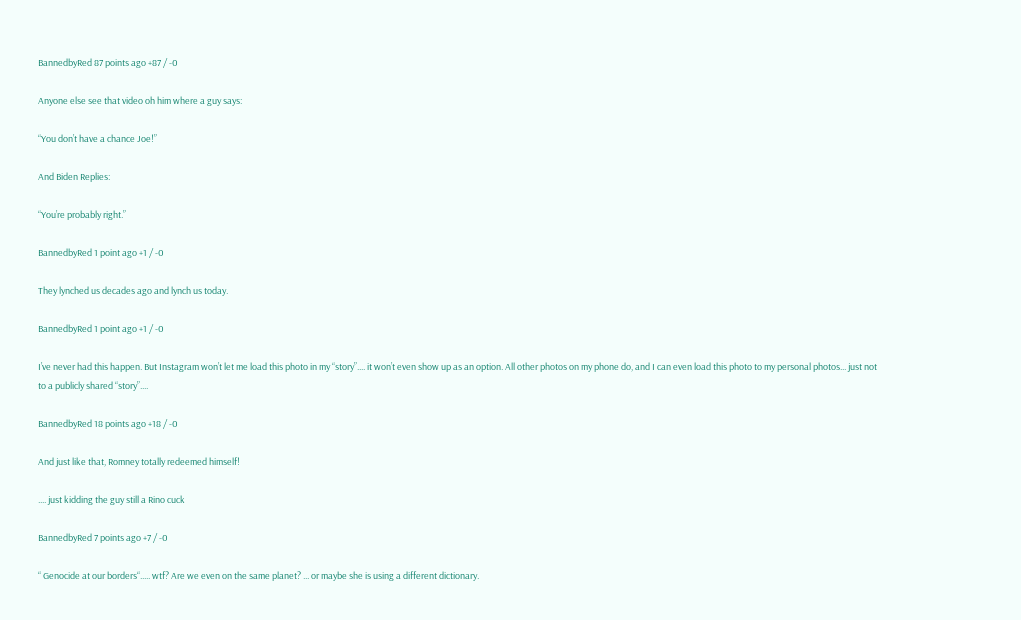BannedbyRed 87 points ago +87 / -0

Anyone else see that video oh him where a guy says:

“You don’t have a chance Joe!”

And Biden Replies:

“You’re probably right.”

BannedbyRed 1 point ago +1 / -0

They lynched us decades ago and lynch us today.

BannedbyRed 1 point ago +1 / -0

I’ve never had this happen. But Instagram won’t let me load this photo in my “story”.... it won’t even show up as an option. All other photos on my phone do, and I can even load this photo to my personal photos... just not to a publicly shared “story”....

BannedbyRed 18 points ago +18 / -0

And just like that, Romney totally redeemed himself!

.... just kidding the guy still a Rino cuck

BannedbyRed 7 points ago +7 / -0

“ Genocide at our borders“..... wtf? Are we even on the same planet? ... or maybe she is using a different dictionary.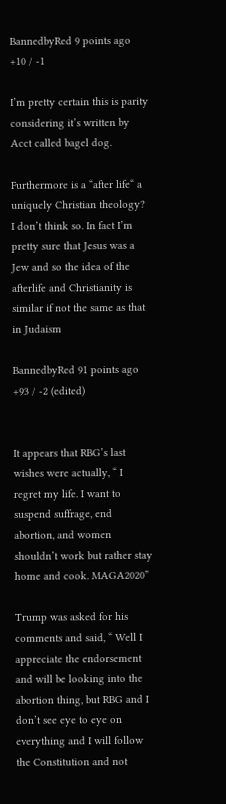BannedbyRed 9 points ago +10 / -1

I’m pretty certain this is parity considering it’s written by Acct called bagel dog.

Furthermore is a “after life“ a uniquely Christian theology? I don’t think so. In fact I’m pretty sure that Jesus was a Jew and so the idea of the afterlife and Christianity is similar if not the same as that in Judaism

BannedbyRed 91 points ago +93 / -2 (edited)


It appears that RBG’s last wishes were actually, “ I regret my life. I want to suspend suffrage, end abortion, and women shouldn’t work but rather stay home and cook. MAGA2020”

Trump was asked for his comments and said, “ Well I appreciate the endorsement and will be looking into the abortion thing, but RBG and I don’t see eye to eye on everything and I will follow the Constitution and not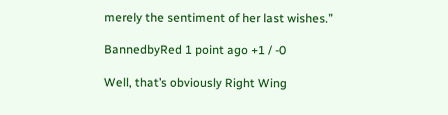merely the sentiment of her last wishes.”

BannedbyRed 1 point ago +1 / -0

Well, that’s obviously Right Wing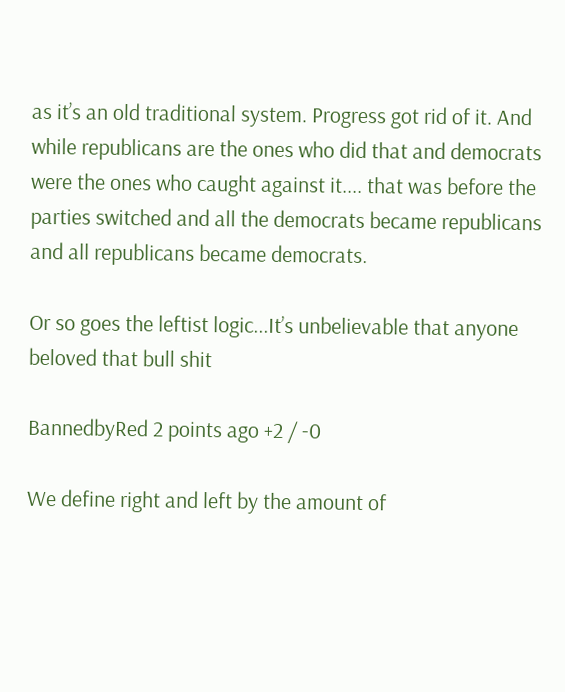as it’s an old traditional system. Progress got rid of it. And while republicans are the ones who did that and democrats were the ones who caught against it.... that was before the parties switched and all the democrats became republicans and all republicans became democrats.

Or so goes the leftist logic...It’s unbelievable that anyone beloved that bull shit

BannedbyRed 2 points ago +2 / -0

We define right and left by the amount of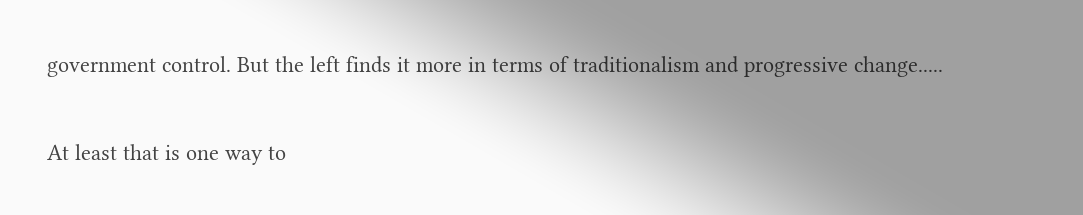government control. But the left finds it more in terms of traditionalism and progressive change.....

At least that is one way to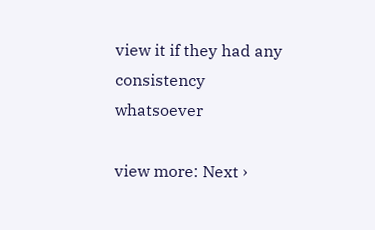view it if they had any consistency whatsoever

view more: Next ›